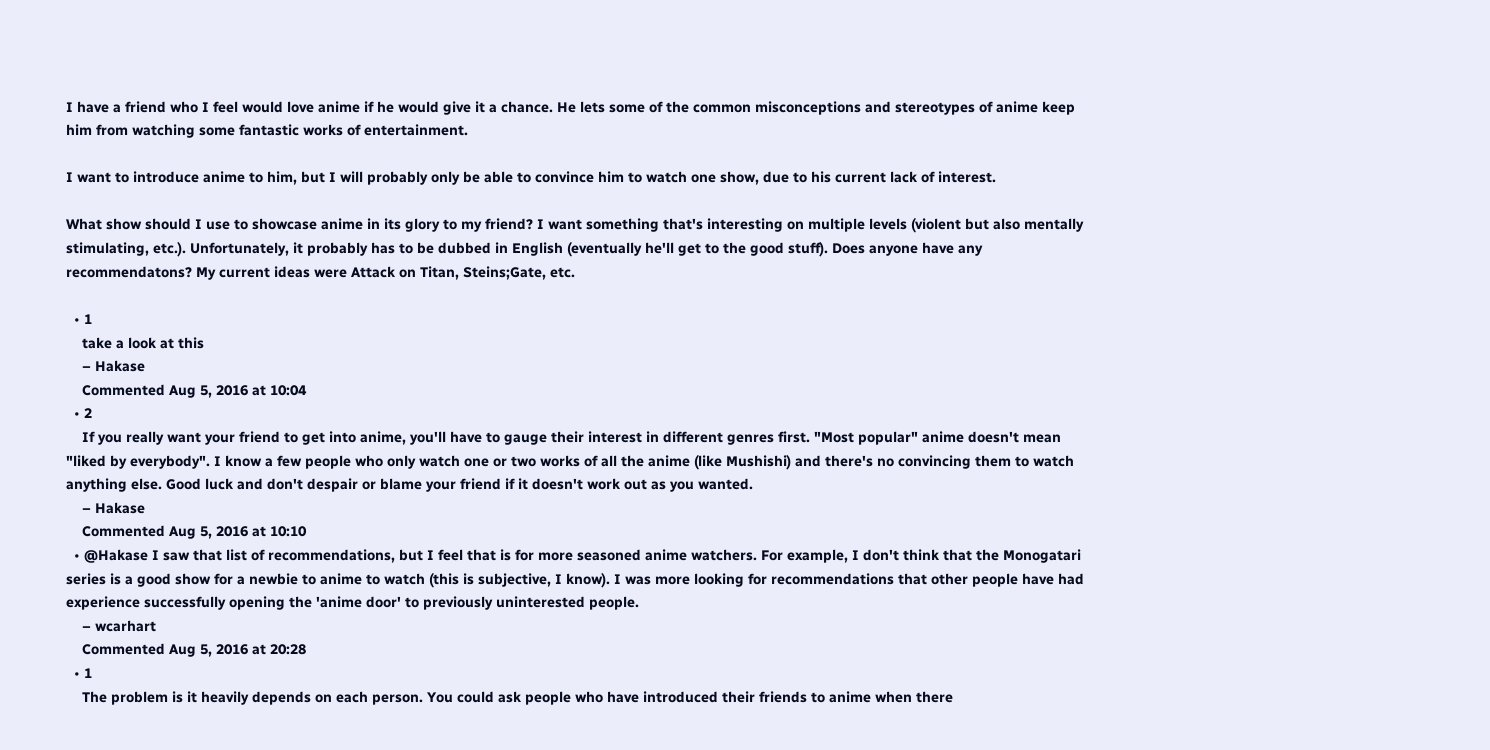I have a friend who I feel would love anime if he would give it a chance. He lets some of the common misconceptions and stereotypes of anime keep him from watching some fantastic works of entertainment.

I want to introduce anime to him, but I will probably only be able to convince him to watch one show, due to his current lack of interest.

What show should I use to showcase anime in its glory to my friend? I want something that's interesting on multiple levels (violent but also mentally stimulating, etc.). Unfortunately, it probably has to be dubbed in English (eventually he'll get to the good stuff). Does anyone have any recommendatons? My current ideas were Attack on Titan, Steins;Gate, etc.

  • 1
    take a look at this
    – Hakase
    Commented Aug 5, 2016 at 10:04
  • 2
    If you really want your friend to get into anime, you'll have to gauge their interest in different genres first. "Most popular" anime doesn't mean "liked by everybody". I know a few people who only watch one or two works of all the anime (like Mushishi) and there's no convincing them to watch anything else. Good luck and don't despair or blame your friend if it doesn't work out as you wanted.
    – Hakase
    Commented Aug 5, 2016 at 10:10
  • @Hakase I saw that list of recommendations, but I feel that is for more seasoned anime watchers. For example, I don't think that the Monogatari series is a good show for a newbie to anime to watch (this is subjective, I know). I was more looking for recommendations that other people have had experience successfully opening the 'anime door' to previously uninterested people.
    – wcarhart
    Commented Aug 5, 2016 at 20:28
  • 1
    The problem is it heavily depends on each person. You could ask people who have introduced their friends to anime when there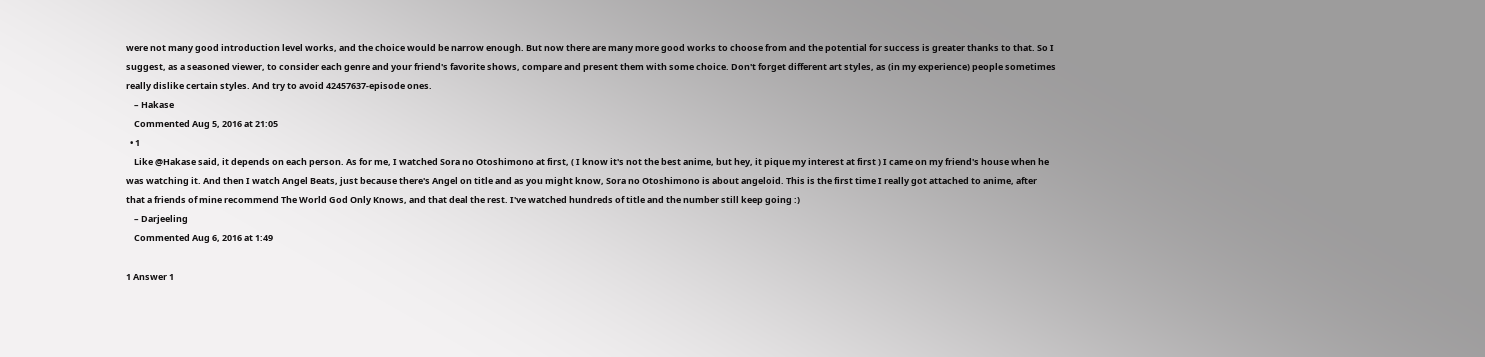were not many good introduction level works, and the choice would be narrow enough. But now there are many more good works to choose from and the potential for success is greater thanks to that. So I suggest, as a seasoned viewer, to consider each genre and your friend's favorite shows, compare and present them with some choice. Don't forget different art styles, as (in my experience) people sometimes really dislike certain styles. And try to avoid 42457637-episode ones.
    – Hakase
    Commented Aug 5, 2016 at 21:05
  • 1
    Like @Hakase said, it depends on each person. As for me, I watched Sora no Otoshimono at first, ( I know it's not the best anime, but hey, it pique my interest at first ) I came on my friend's house when he was watching it. And then I watch Angel Beats, just because there's Angel on title and as you might know, Sora no Otoshimono is about angeloid. This is the first time I really got attached to anime, after that a friends of mine recommend The World God Only Knows, and that deal the rest. I've watched hundreds of title and the number still keep going :)
    – Darjeeling
    Commented Aug 6, 2016 at 1:49

1 Answer 1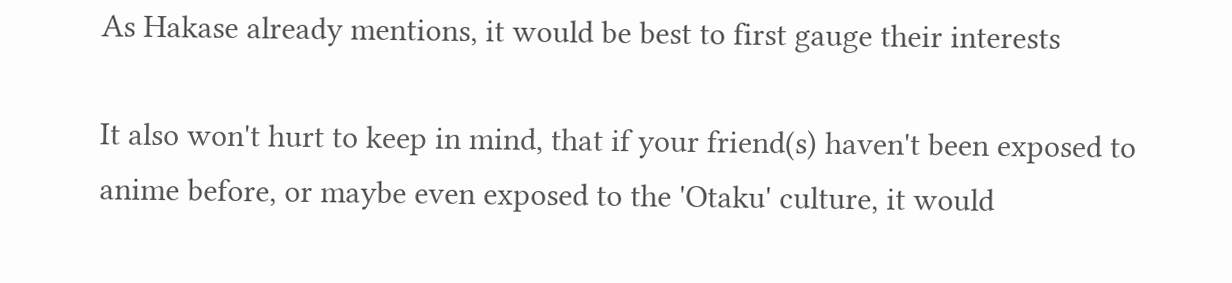As Hakase already mentions, it would be best to first gauge their interests

It also won't hurt to keep in mind, that if your friend(s) haven't been exposed to anime before, or maybe even exposed to the 'Otaku' culture, it would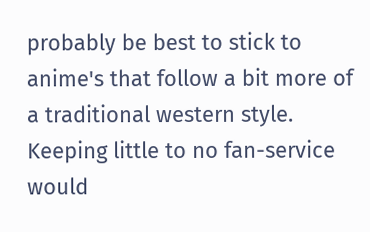probably be best to stick to anime's that follow a bit more of a traditional western style. Keeping little to no fan-service would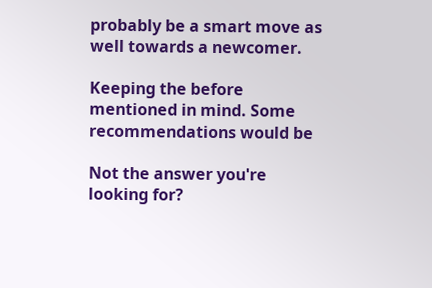probably be a smart move as well towards a newcomer.

Keeping the before mentioned in mind. Some recommendations would be

Not the answer you're looking for?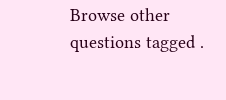Browse other questions tagged .